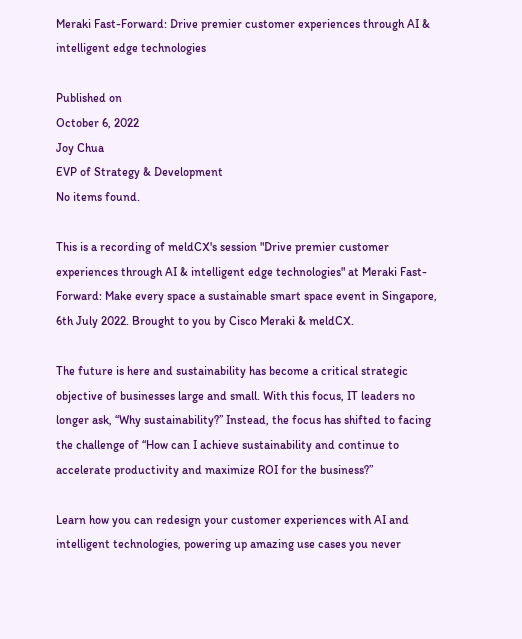Meraki Fast-Forward: Drive premier customer experiences through AI & intelligent edge technologies

Published on
October 6, 2022
Joy Chua
EVP of Strategy & Development
No items found.

This is a recording of meldCX's session "Drive premier customer experiences through AI & intelligent edge technologies" at Meraki Fast-Forward: Make every space a sustainable smart space event in Singapore, 6th July 2022. Brought to you by Cisco Meraki & meldCX.

The future is here and sustainability has become a critical strategic objective of businesses large and small. With this focus, IT leaders no longer ask, “Why sustainability?” Instead, the focus has shifted to facing the challenge of “How can I achieve sustainability and continue to accelerate productivity and maximize ROI for the business?”

Learn how you can redesign your customer experiences with AI and intelligent technologies, powering up amazing use cases you never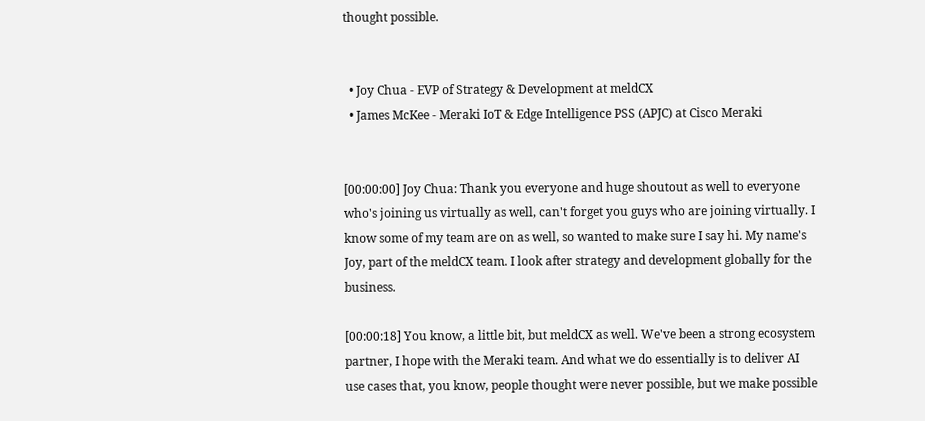thought possible.


  • Joy Chua - EVP of Strategy & Development at meldCX
  • James McKee - Meraki IoT & Edge Intelligence PSS (APJC) at Cisco Meraki


[00:00:00] Joy Chua: Thank you everyone and huge shoutout as well to everyone who's joining us virtually as well, can't forget you guys who are joining virtually. I know some of my team are on as well, so wanted to make sure I say hi. My name's Joy, part of the meldCX team. I look after strategy and development globally for the business.

[00:00:18] You know, a little bit, but meldCX as well. We've been a strong ecosystem partner, I hope with the Meraki team. And what we do essentially is to deliver AI use cases that, you know, people thought were never possible, but we make possible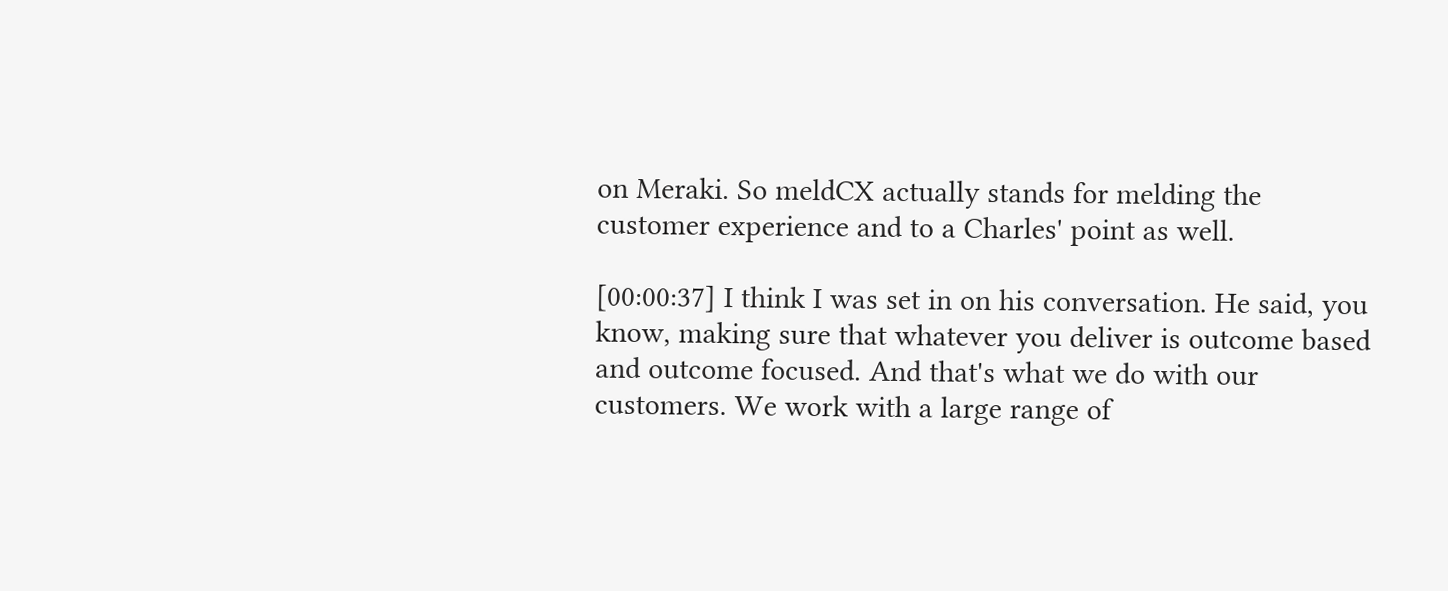on Meraki. So meldCX actually stands for melding the customer experience and to a Charles' point as well.

[00:00:37] I think I was set in on his conversation. He said, you know, making sure that whatever you deliver is outcome based and outcome focused. And that's what we do with our customers. We work with a large range of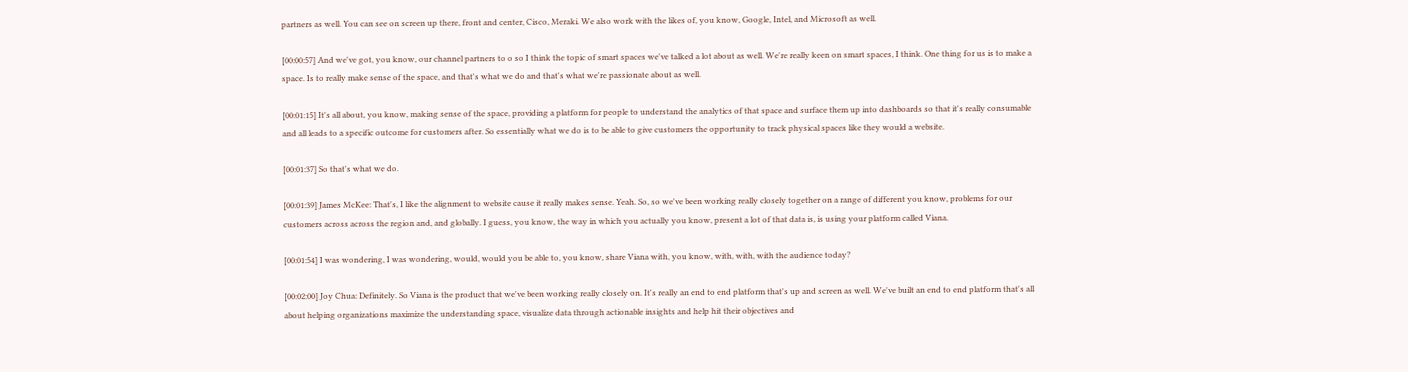partners as well. You can see on screen up there, front and center, Cisco, Meraki. We also work with the likes of, you know, Google, Intel, and Microsoft as well.

[00:00:57] And we've got, you know, our channel partners to o so I think the topic of smart spaces we've talked a lot about as well. We're really keen on smart spaces, I think. One thing for us is to make a space. Is to really make sense of the space, and that's what we do and that's what we're passionate about as well.

[00:01:15] It's all about, you know, making sense of the space, providing a platform for people to understand the analytics of that space and surface them up into dashboards so that it's really consumable and all leads to a specific outcome for customers after. So essentially what we do is to be able to give customers the opportunity to track physical spaces like they would a website.

[00:01:37] So that's what we do.

[00:01:39] James McKee: That's, I like the alignment to website cause it really makes sense. Yeah. So, so we've been working really closely together on a range of different you know, problems for our customers across across the region and, and globally. I guess, you know, the way in which you actually you know, present a lot of that data is, is using your platform called Viana.

[00:01:54] I was wondering, I was wondering, would, would you be able to, you know, share Viana with, you know, with, with, with the audience today?

[00:02:00] Joy Chua: Definitely. So Viana is the product that we've been working really closely on. It's really an end to end platform that's up and screen as well. We've built an end to end platform that's all about helping organizations maximize the understanding space, visualize data through actionable insights and help hit their objectives and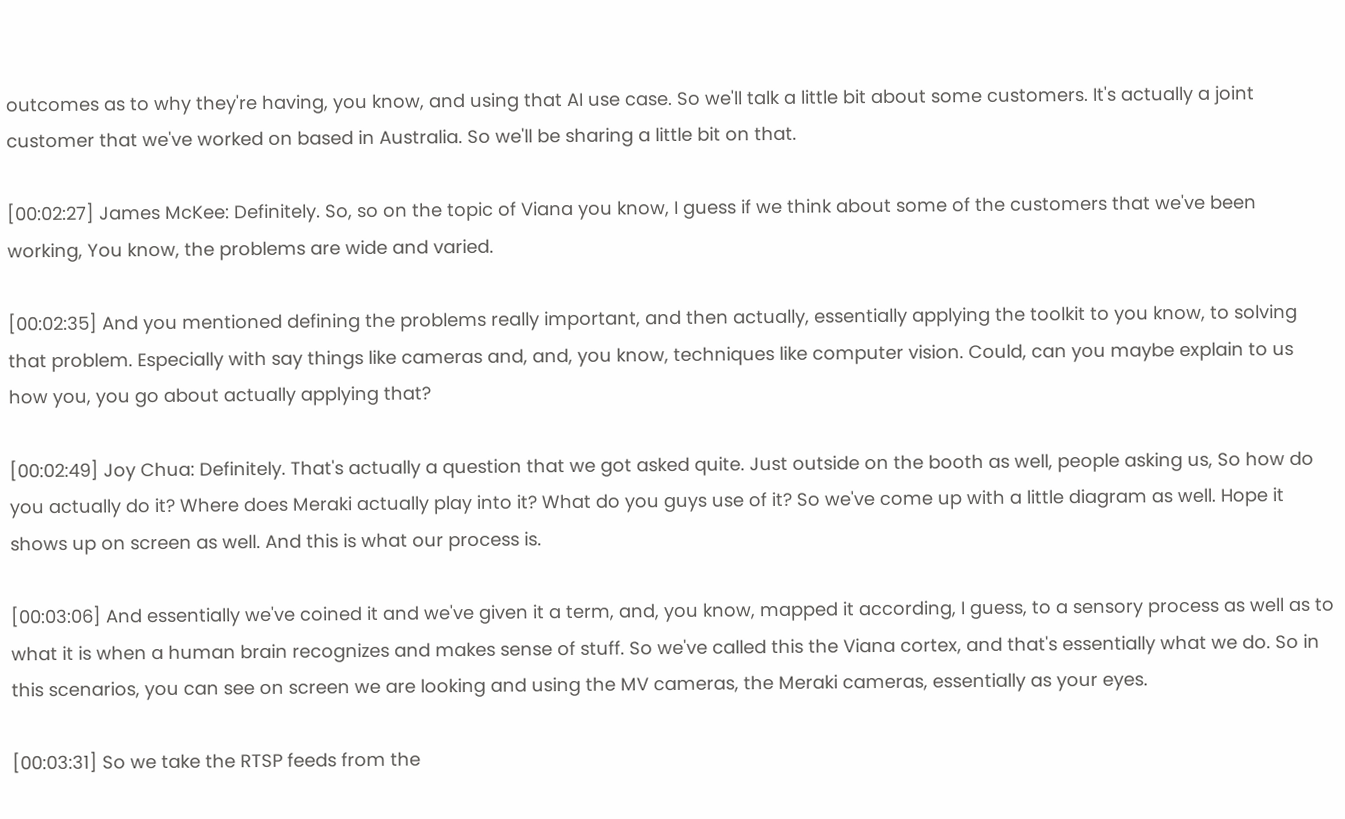outcomes as to why they're having, you know, and using that AI use case. So we'll talk a little bit about some customers. It's actually a joint customer that we've worked on based in Australia. So we'll be sharing a little bit on that.

[00:02:27] James McKee: Definitely. So, so on the topic of Viana you know, I guess if we think about some of the customers that we've been working, You know, the problems are wide and varied.

[00:02:35] And you mentioned defining the problems really important, and then actually, essentially applying the toolkit to you know, to solving that problem. Especially with say things like cameras and, and, you know, techniques like computer vision. Could, can you maybe explain to us how you, you go about actually applying that?

[00:02:49] Joy Chua: Definitely. That's actually a question that we got asked quite. Just outside on the booth as well, people asking us, So how do you actually do it? Where does Meraki actually play into it? What do you guys use of it? So we've come up with a little diagram as well. Hope it shows up on screen as well. And this is what our process is.

[00:03:06] And essentially we've coined it and we've given it a term, and, you know, mapped it according, I guess, to a sensory process as well as to what it is when a human brain recognizes and makes sense of stuff. So we've called this the Viana cortex, and that's essentially what we do. So in this scenarios, you can see on screen we are looking and using the MV cameras, the Meraki cameras, essentially as your eyes.

[00:03:31] So we take the RTSP feeds from the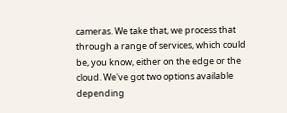cameras. We take that, we process that through a range of services, which could be, you know, either on the edge or the cloud. We've got two options available depending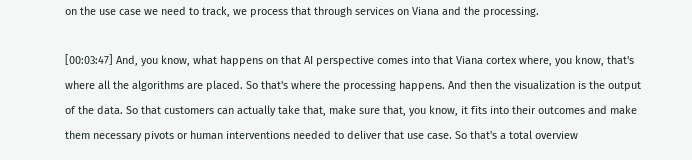on the use case we need to track, we process that through services on Viana and the processing.

[00:03:47] And, you know, what happens on that AI perspective comes into that Viana cortex where, you know, that's where all the algorithms are placed. So that's where the processing happens. And then the visualization is the output of the data. So that customers can actually take that, make sure that, you know, it fits into their outcomes and make them necessary pivots or human interventions needed to deliver that use case. So that's a total overview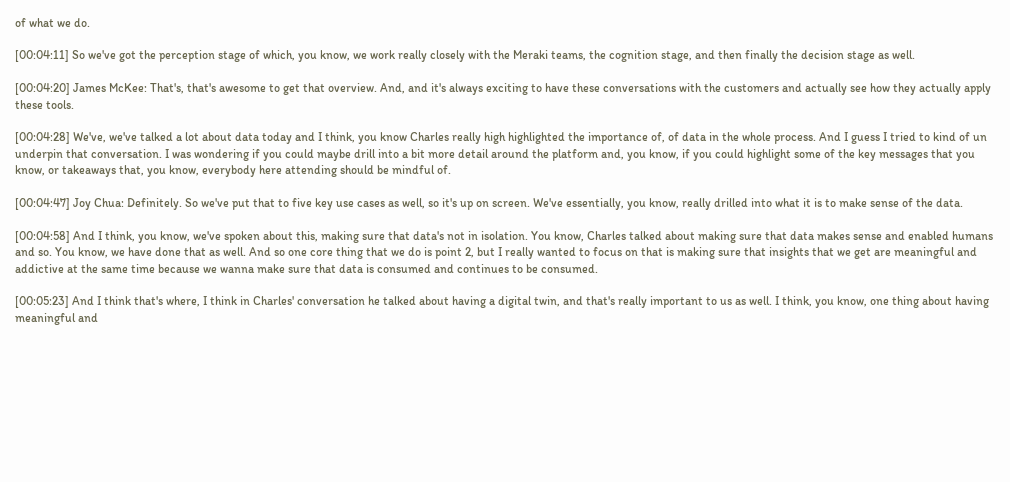of what we do.

[00:04:11] So we've got the perception stage of which, you know, we work really closely with the Meraki teams, the cognition stage, and then finally the decision stage as well.

[00:04:20] James McKee: That's, that's awesome to get that overview. And, and it's always exciting to have these conversations with the customers and actually see how they actually apply these tools.

[00:04:28] We've, we've talked a lot about data today and I think, you know Charles really high highlighted the importance of, of data in the whole process. And I guess I tried to kind of un underpin that conversation. I was wondering if you could maybe drill into a bit more detail around the platform and, you know, if you could highlight some of the key messages that you know, or takeaways that, you know, everybody here attending should be mindful of.

[00:04:47] Joy Chua: Definitely. So we've put that to five key use cases as well, so it's up on screen. We've essentially, you know, really drilled into what it is to make sense of the data.

[00:04:58] And I think, you know, we've spoken about this, making sure that data's not in isolation. You know, Charles talked about making sure that data makes sense and enabled humans and so. You know, we have done that as well. And so one core thing that we do is point 2, but I really wanted to focus on that is making sure that insights that we get are meaningful and addictive at the same time because we wanna make sure that data is consumed and continues to be consumed.

[00:05:23] And I think that's where, I think in Charles' conversation he talked about having a digital twin, and that's really important to us as well. I think, you know, one thing about having meaningful and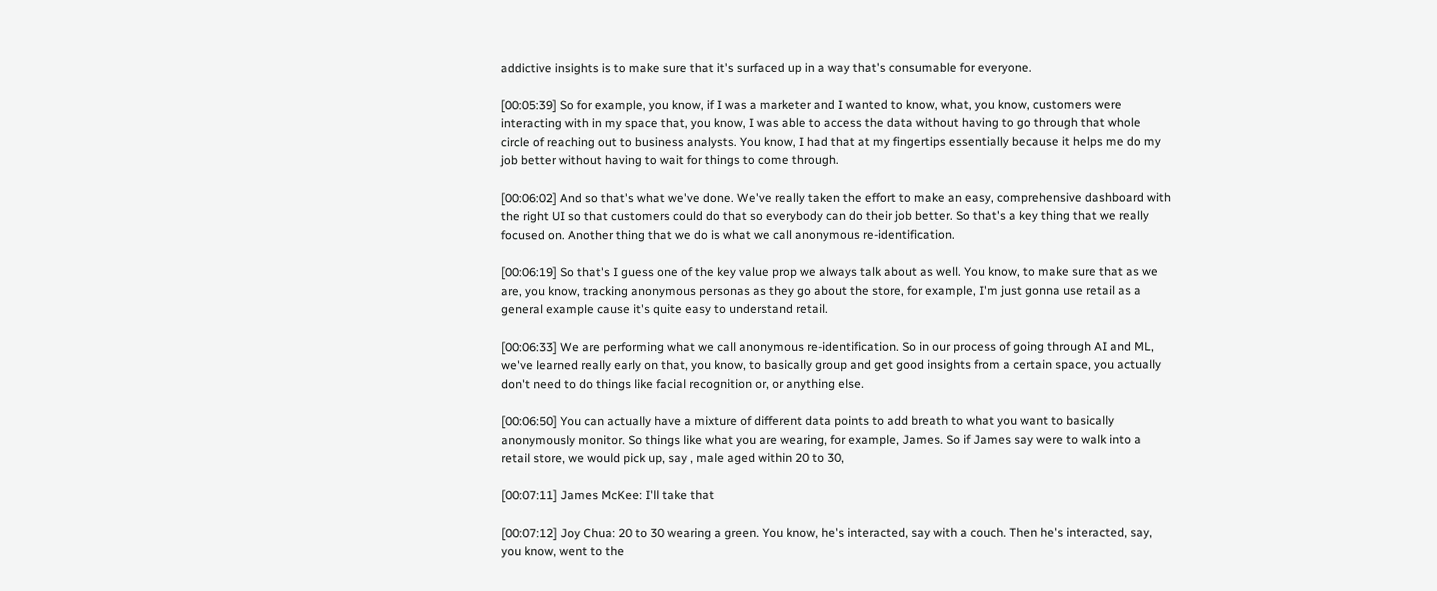addictive insights is to make sure that it's surfaced up in a way that's consumable for everyone.

[00:05:39] So for example, you know, if I was a marketer and I wanted to know, what, you know, customers were interacting with in my space that, you know, I was able to access the data without having to go through that whole circle of reaching out to business analysts. You know, I had that at my fingertips essentially because it helps me do my job better without having to wait for things to come through.

[00:06:02] And so that's what we've done. We've really taken the effort to make an easy, comprehensive dashboard with the right UI so that customers could do that so everybody can do their job better. So that's a key thing that we really focused on. Another thing that we do is what we call anonymous re-identification.

[00:06:19] So that's I guess one of the key value prop we always talk about as well. You know, to make sure that as we are, you know, tracking anonymous personas as they go about the store, for example, I'm just gonna use retail as a general example cause it's quite easy to understand retail.

[00:06:33] We are performing what we call anonymous re-identification. So in our process of going through AI and ML, we've learned really early on that, you know, to basically group and get good insights from a certain space, you actually don't need to do things like facial recognition or, or anything else.

[00:06:50] You can actually have a mixture of different data points to add breath to what you want to basically anonymously monitor. So things like what you are wearing, for example, James. So if James say were to walk into a retail store, we would pick up, say , male aged within 20 to 30,

[00:07:11] James McKee: I'll take that

[00:07:12] Joy Chua: 20 to 30 wearing a green. You know, he's interacted, say with a couch. Then he's interacted, say, you know, went to the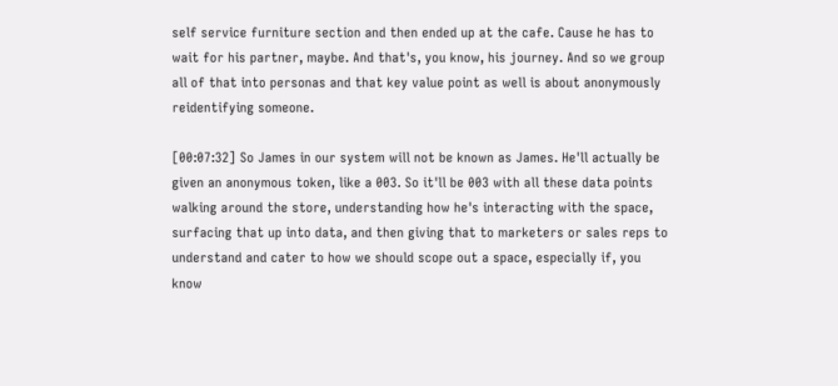self service furniture section and then ended up at the cafe. Cause he has to wait for his partner, maybe. And that's, you know, his journey. And so we group all of that into personas and that key value point as well is about anonymously reidentifying someone.

[00:07:32] So James in our system will not be known as James. He'll actually be given an anonymous token, like a 003. So it'll be 003 with all these data points walking around the store, understanding how he's interacting with the space, surfacing that up into data, and then giving that to marketers or sales reps to understand and cater to how we should scope out a space, especially if, you know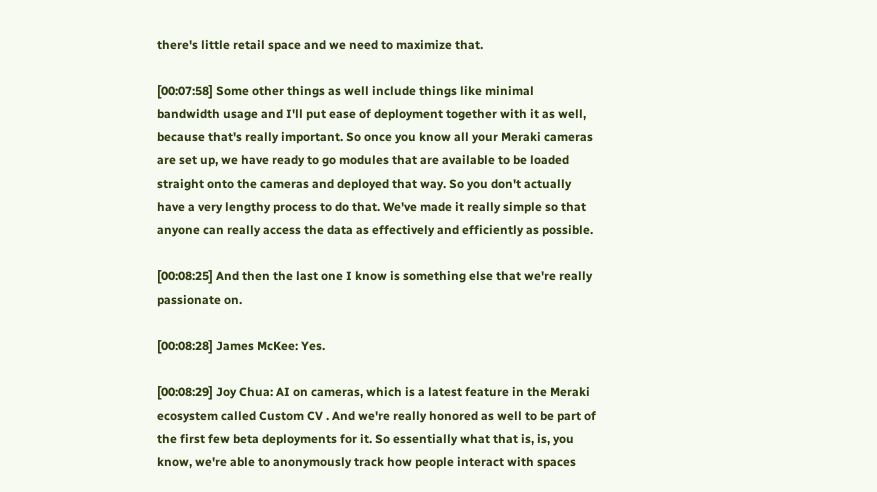there's little retail space and we need to maximize that.

[00:07:58] Some other things as well include things like minimal bandwidth usage and I'll put ease of deployment together with it as well, because that's really important. So once you know all your Meraki cameras are set up, we have ready to go modules that are available to be loaded straight onto the cameras and deployed that way. So you don't actually have a very lengthy process to do that. We've made it really simple so that anyone can really access the data as effectively and efficiently as possible.

[00:08:25] And then the last one I know is something else that we're really passionate on.

[00:08:28] James McKee: Yes.

[00:08:29] Joy Chua: AI on cameras, which is a latest feature in the Meraki ecosystem called Custom CV . And we're really honored as well to be part of the first few beta deployments for it. So essentially what that is, is, you know, we're able to anonymously track how people interact with spaces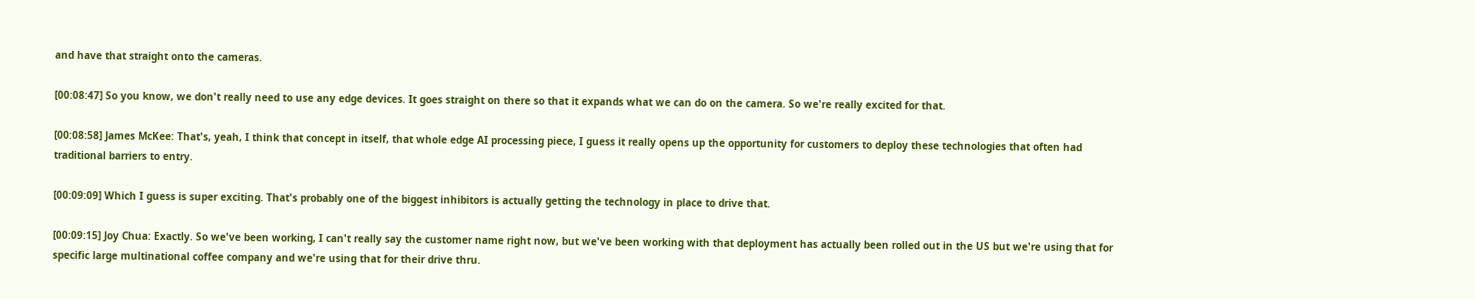and have that straight onto the cameras.

[00:08:47] So you know, we don't really need to use any edge devices. It goes straight on there so that it expands what we can do on the camera. So we're really excited for that.

[00:08:58] James McKee: That's, yeah, I think that concept in itself, that whole edge AI processing piece, I guess it really opens up the opportunity for customers to deploy these technologies that often had traditional barriers to entry.

[00:09:09] Which I guess is super exciting. That's probably one of the biggest inhibitors is actually getting the technology in place to drive that.

[00:09:15] Joy Chua: Exactly. So we've been working, I can't really say the customer name right now, but we've been working with that deployment has actually been rolled out in the US but we're using that for specific large multinational coffee company and we're using that for their drive thru.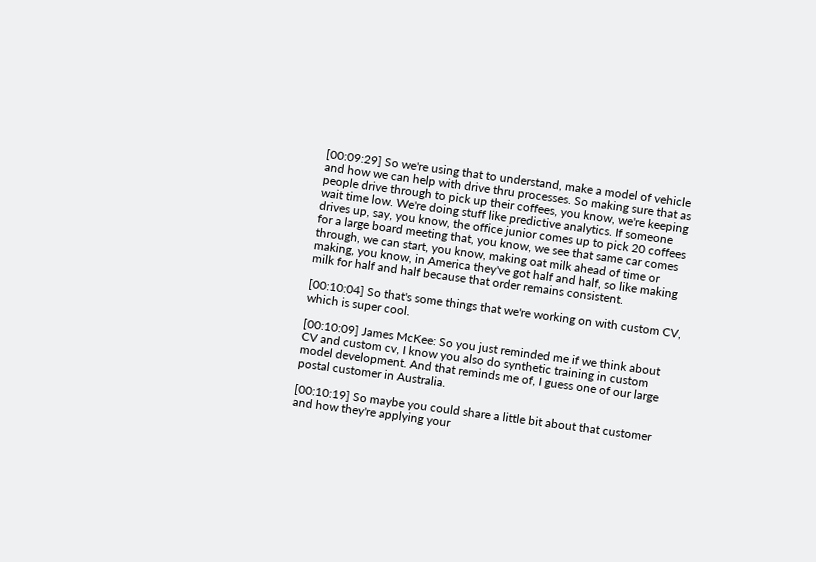[00:09:29] So we're using that to understand, make a model of vehicle and how we can help with drive thru processes. So making sure that as people drive through to pick up their coffees, you know, we're keeping wait time low. We're doing stuff like predictive analytics. If someone drives up, say, you know, the office junior comes up to pick 20 coffees for a large board meeting that, you know, we see that same car comes through, we can start, you know, making oat milk ahead of time or making, you know, in America they've got half and half, so like making milk for half and half because that order remains consistent.

[00:10:04] So that's some things that we're working on with custom CV, which is super cool.

[00:10:09] James McKee: So you just reminded me if we think about CV and custom cv, I know you also do synthetic training in custom model development. And that reminds me of, I guess one of our large postal customer in Australia.

[00:10:19] So maybe you could share a little bit about that customer and how they're applying your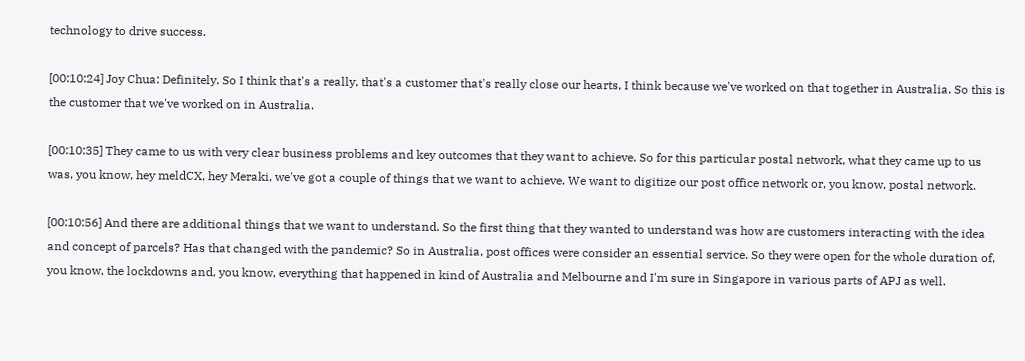technology to drive success.

[00:10:24] Joy Chua: Definitely. So I think that's a really, that's a customer that's really close our hearts, I think because we've worked on that together in Australia. So this is the customer that we've worked on in Australia.

[00:10:35] They came to us with very clear business problems and key outcomes that they want to achieve. So for this particular postal network, what they came up to us was, you know, hey meldCX, hey Meraki, we've got a couple of things that we want to achieve. We want to digitize our post office network or, you know, postal network.

[00:10:56] And there are additional things that we want to understand. So the first thing that they wanted to understand was how are customers interacting with the idea and concept of parcels? Has that changed with the pandemic? So in Australia, post offices were consider an essential service. So they were open for the whole duration of, you know, the lockdowns and, you know, everything that happened in kind of Australia and Melbourne and I'm sure in Singapore in various parts of APJ as well.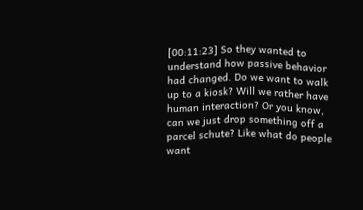[00:11:23] So they wanted to understand how passive behavior had changed. Do we want to walk up to a kiosk? Will we rather have human interaction? Or you know, can we just drop something off a parcel schute? Like what do people want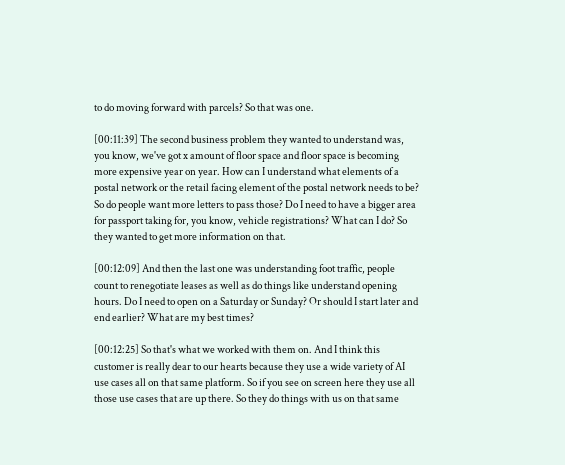to do moving forward with parcels? So that was one.

[00:11:39] The second business problem they wanted to understand was, you know, we've got x amount of floor space and floor space is becoming more expensive year on year. How can I understand what elements of a postal network or the retail facing element of the postal network needs to be? So do people want more letters to pass those? Do I need to have a bigger area for passport taking for, you know, vehicle registrations? What can I do? So they wanted to get more information on that.

[00:12:09] And then the last one was understanding foot traffic, people count to renegotiate leases as well as do things like understand opening hours. Do I need to open on a Saturday or Sunday? Or should I start later and end earlier? What are my best times?

[00:12:25] So that's what we worked with them on. And I think this customer is really dear to our hearts because they use a wide variety of AI use cases all on that same platform. So if you see on screen here they use all those use cases that are up there. So they do things with us on that same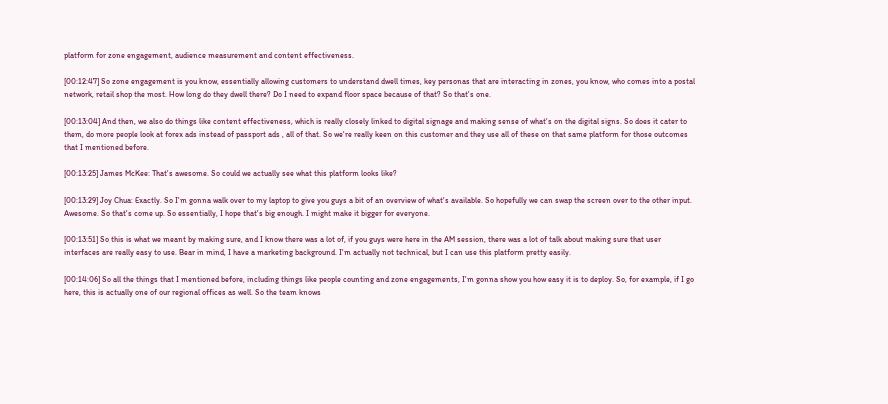platform for zone engagement, audience measurement and content effectiveness.

[00:12:47] So zone engagement is you know, essentially allowing customers to understand dwell times, key personas that are interacting in zones, you know, who comes into a postal network, retail shop the most. How long do they dwell there? Do I need to expand floor space because of that? So that's one.

[00:13:04] And then, we also do things like content effectiveness, which is really closely linked to digital signage and making sense of what's on the digital signs. So does it cater to them, do more people look at forex ads instead of passport ads , all of that. So we're really keen on this customer and they use all of these on that same platform for those outcomes that I mentioned before.

[00:13:25] James McKee: That's awesome. So could we actually see what this platform looks like?

[00:13:29] Joy Chua: Exactly. So I'm gonna walk over to my laptop to give you guys a bit of an overview of what's available. So hopefully we can swap the screen over to the other input. Awesome. So that's come up. So essentially, I hope that's big enough. I might make it bigger for everyone.

[00:13:51] So this is what we meant by making sure, and I know there was a lot of, if you guys were here in the AM session, there was a lot of talk about making sure that user interfaces are really easy to use. Bear in mind, I have a marketing background. I'm actually not technical, but I can use this platform pretty easily.

[00:14:06] So all the things that I mentioned before, including things like people counting and zone engagements, I'm gonna show you how easy it is to deploy. So, for example, if I go here, this is actually one of our regional offices as well. So the team knows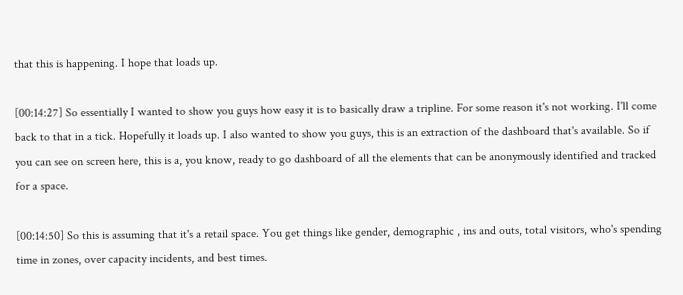that this is happening. I hope that loads up.

[00:14:27] So essentially I wanted to show you guys how easy it is to basically draw a tripline. For some reason it's not working. I'll come back to that in a tick. Hopefully it loads up. I also wanted to show you guys, this is an extraction of the dashboard that's available. So if you can see on screen here, this is a, you know, ready to go dashboard of all the elements that can be anonymously identified and tracked for a space.

[00:14:50] So this is assuming that it's a retail space. You get things like gender, demographic , ins and outs, total visitors, who's spending time in zones, over capacity incidents, and best times.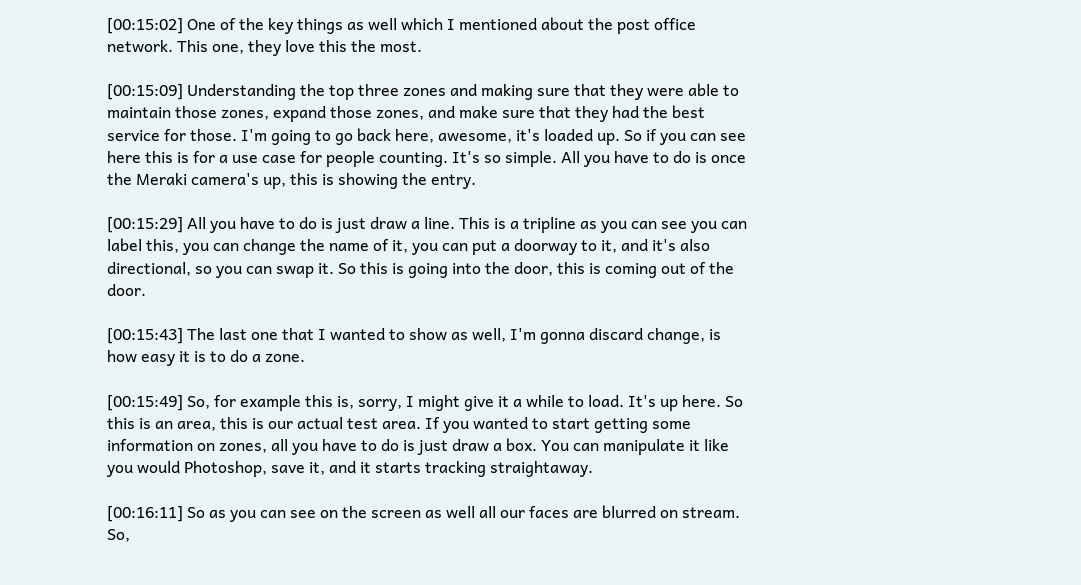[00:15:02] One of the key things as well which I mentioned about the post office network. This one, they love this the most.

[00:15:09] Understanding the top three zones and making sure that they were able to maintain those zones, expand those zones, and make sure that they had the best service for those. I'm going to go back here, awesome, it's loaded up. So if you can see here this is for a use case for people counting. It's so simple. All you have to do is once the Meraki camera's up, this is showing the entry.

[00:15:29] All you have to do is just draw a line. This is a tripline as you can see you can label this, you can change the name of it, you can put a doorway to it, and it's also directional, so you can swap it. So this is going into the door, this is coming out of the door.

[00:15:43] The last one that I wanted to show as well, I'm gonna discard change, is how easy it is to do a zone.

[00:15:49] So, for example this is, sorry, I might give it a while to load. It's up here. So this is an area, this is our actual test area. If you wanted to start getting some information on zones, all you have to do is just draw a box. You can manipulate it like you would Photoshop, save it, and it starts tracking straightaway.

[00:16:11] So as you can see on the screen as well all our faces are blurred on stream. So,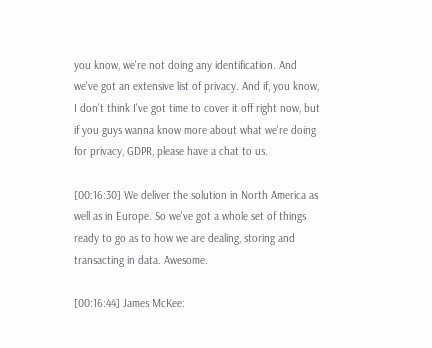you know, we're not doing any identification. And we've got an extensive list of privacy. And if, you know, I don't think I've got time to cover it off right now, but if you guys wanna know more about what we're doing for privacy, GDPR, please have a chat to us.

[00:16:30] We deliver the solution in North America as well as in Europe. So we've got a whole set of things ready to go as to how we are dealing, storing and transacting in data. Awesome.

[00:16:44] James McKee: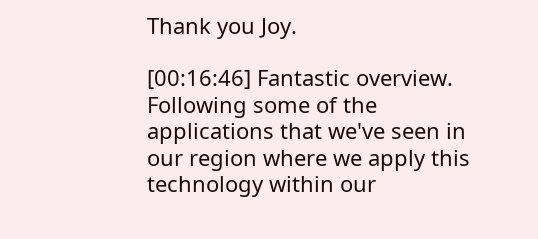Thank you Joy.

[00:16:46] Fantastic overview. Following some of the applications that we've seen in our region where we apply this technology within our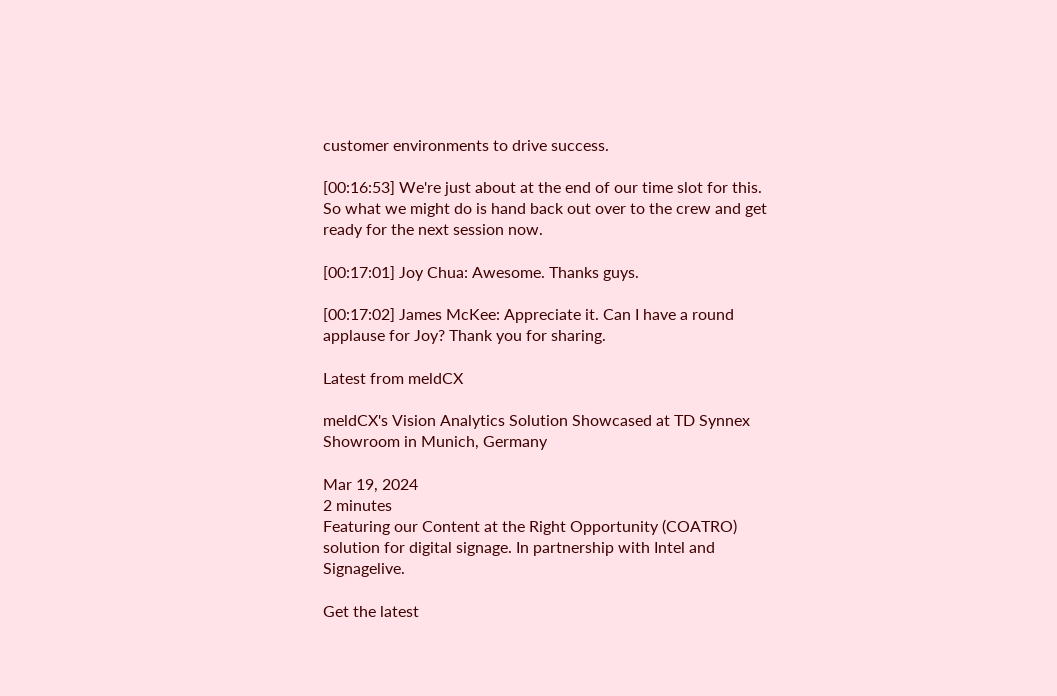customer environments to drive success.

[00:16:53] We're just about at the end of our time slot for this. So what we might do is hand back out over to the crew and get ready for the next session now.

[00:17:01] Joy Chua: Awesome. Thanks guys.

[00:17:02] James McKee: Appreciate it. Can I have a round applause for Joy? Thank you for sharing.

Latest from meldCX

meldCX's Vision Analytics Solution Showcased at TD Synnex Showroom in Munich, Germany

Mar 19, 2024
2 minutes
Featuring our Content at the Right Opportunity (COATRO) solution for digital signage. In partnership with Intel and Signagelive.

Get the latest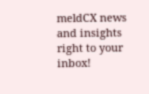meldCX news and insights right to your inbox!